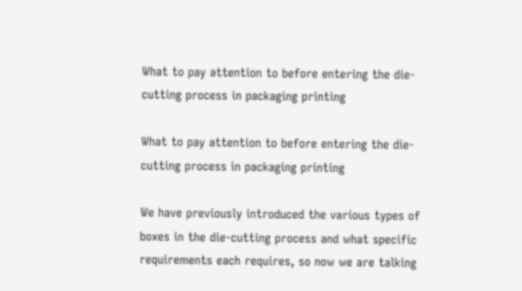What to pay attention to before entering the die-cutting process in packaging printing

What to pay attention to before entering the die-cutting process in packaging printing

We have previously introduced the various types of boxes in the die-cutting process and what specific requirements each requires, so now we are talking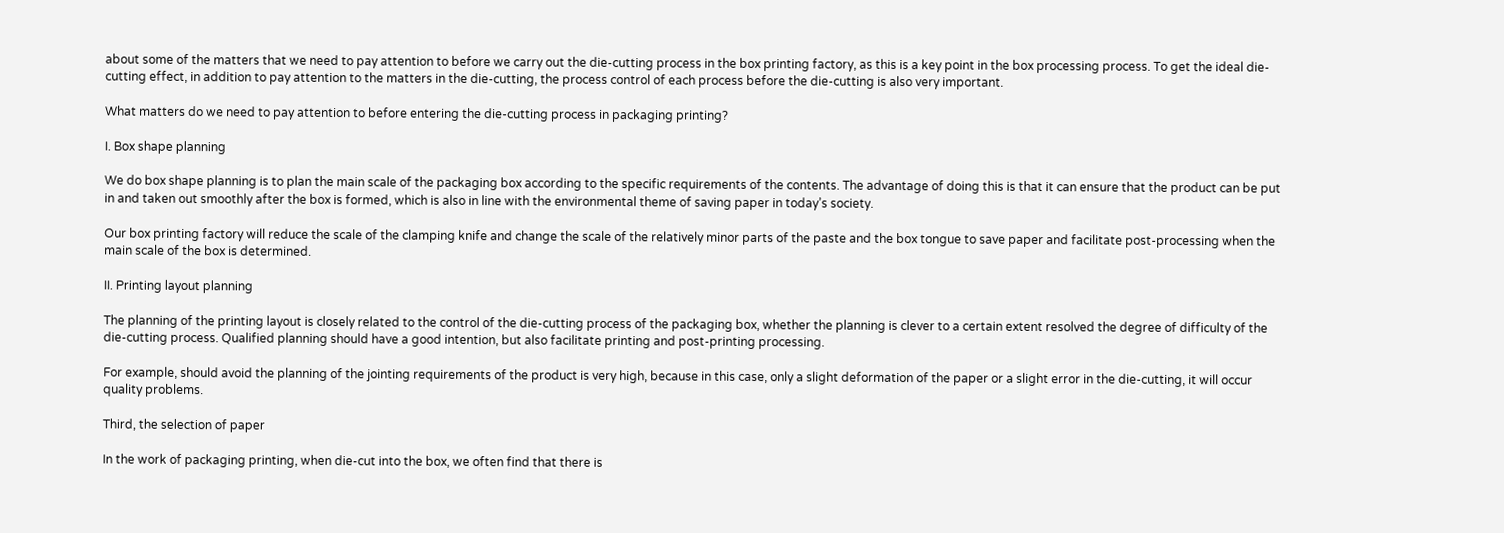about some of the matters that we need to pay attention to before we carry out the die-cutting process in the box printing factory, as this is a key point in the box processing process. To get the ideal die-cutting effect, in addition to pay attention to the matters in the die-cutting, the process control of each process before the die-cutting is also very important.

What matters do we need to pay attention to before entering the die-cutting process in packaging printing?

I. Box shape planning

We do box shape planning is to plan the main scale of the packaging box according to the specific requirements of the contents. The advantage of doing this is that it can ensure that the product can be put in and taken out smoothly after the box is formed, which is also in line with the environmental theme of saving paper in today’s society.

Our box printing factory will reduce the scale of the clamping knife and change the scale of the relatively minor parts of the paste and the box tongue to save paper and facilitate post-processing when the main scale of the box is determined.

II. Printing layout planning

The planning of the printing layout is closely related to the control of the die-cutting process of the packaging box, whether the planning is clever to a certain extent resolved the degree of difficulty of the die-cutting process. Qualified planning should have a good intention, but also facilitate printing and post-printing processing.

For example, should avoid the planning of the jointing requirements of the product is very high, because in this case, only a slight deformation of the paper or a slight error in the die-cutting, it will occur quality problems.

Third, the selection of paper

In the work of packaging printing, when die-cut into the box, we often find that there is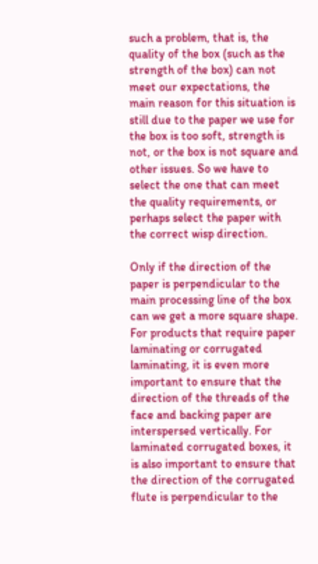such a problem, that is, the quality of the box (such as the strength of the box) can not meet our expectations, the main reason for this situation is still due to the paper we use for the box is too soft, strength is not, or the box is not square and other issues. So we have to select the one that can meet the quality requirements, or perhaps select the paper with the correct wisp direction.

Only if the direction of the paper is perpendicular to the main processing line of the box can we get a more square shape. For products that require paper laminating or corrugated laminating, it is even more important to ensure that the direction of the threads of the face and backing paper are interspersed vertically. For laminated corrugated boxes, it is also important to ensure that the direction of the corrugated flute is perpendicular to the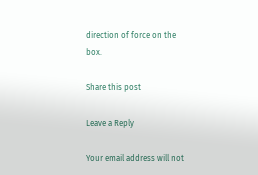direction of force on the box.

Share this post

Leave a Reply

Your email address will not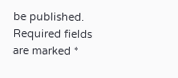be published. Required fields are marked *